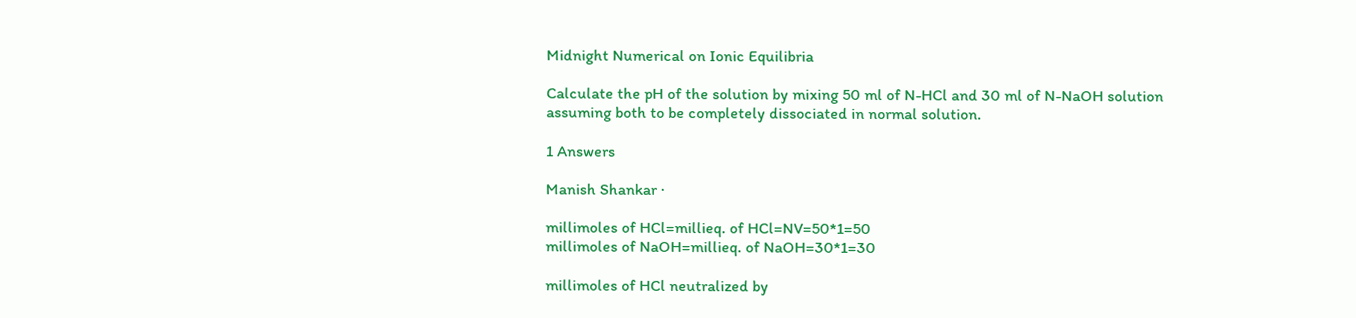Midnight Numerical on Ionic Equilibria

Calculate the pH of the solution by mixing 50 ml of N-HCl and 30 ml of N-NaOH solution assuming both to be completely dissociated in normal solution.

1 Answers

Manish Shankar ·

millimoles of HCl=millieq. of HCl=NV=50*1=50
millimoles of NaOH=millieq. of NaOH=30*1=30

millimoles of HCl neutralized by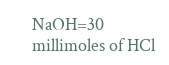NaOH=30
millimoles of HCl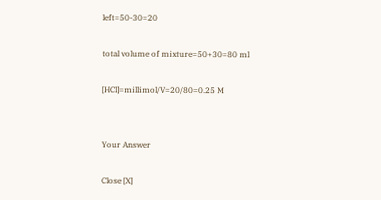left=50-30=20

total volume of mixture=50+30=80 ml

[HCl]=millimol/V=20/80=0.25 M


Your Answer

Close [X]